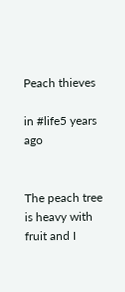Peach thieves

in #life5 years ago


The peach tree is heavy with fruit and I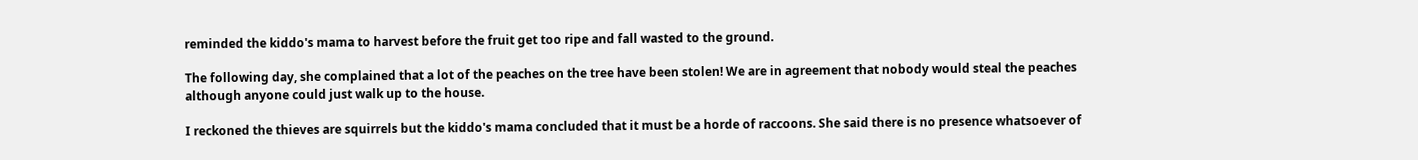reminded the kiddo's mama to harvest before the fruit get too ripe and fall wasted to the ground.

The following day, she complained that a lot of the peaches on the tree have been stolen! We are in agreement that nobody would steal the peaches although anyone could just walk up to the house.

I reckoned the thieves are squirrels but the kiddo's mama concluded that it must be a horde of raccoons. She said there is no presence whatsoever of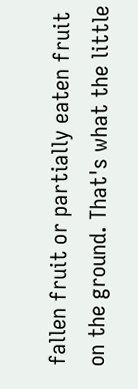fallen fruit or partially eaten fruit on the ground. That's what the little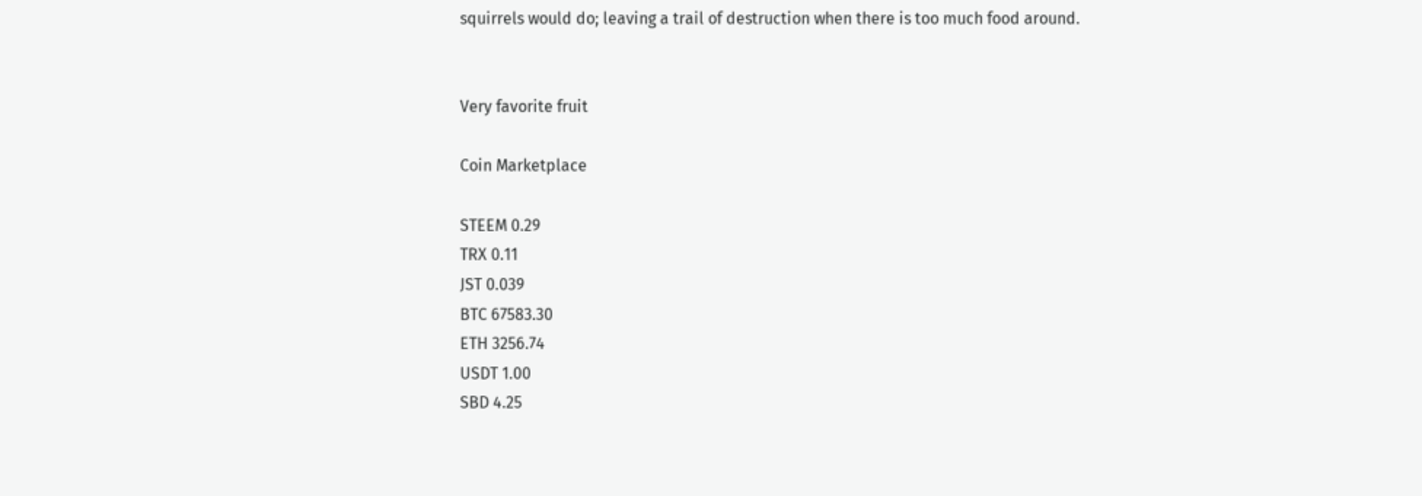squirrels would do; leaving a trail of destruction when there is too much food around.


Very favorite fruit

Coin Marketplace

STEEM 0.29
TRX 0.11
JST 0.039
BTC 67583.30
ETH 3256.74
USDT 1.00
SBD 4.25